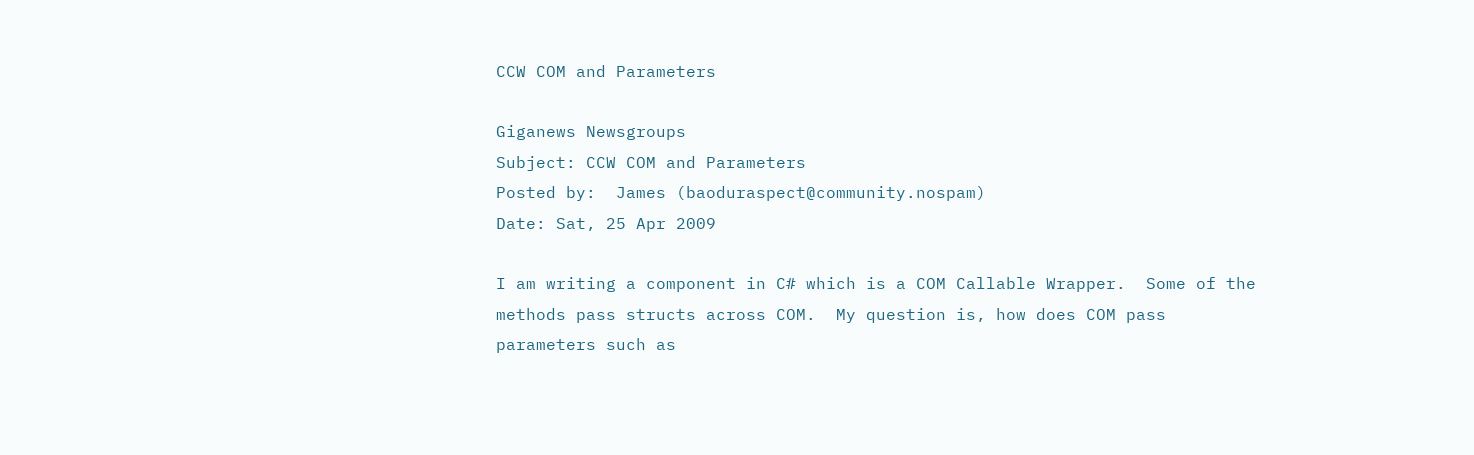CCW COM and Parameters

Giganews Newsgroups
Subject: CCW COM and Parameters
Posted by:  James (baoduraspect@community.nospam)
Date: Sat, 25 Apr 2009

I am writing a component in C# which is a COM Callable Wrapper.  Some of the
methods pass structs across COM.  My question is, how does COM pass
parameters such as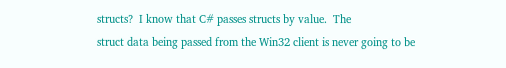structs?  I know that C# passes structs by value.  The
struct data being passed from the Win32 client is never going to be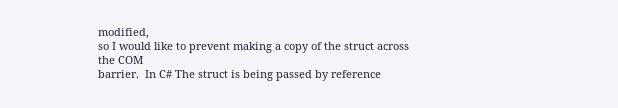modified,
so I would like to prevent making a copy of the struct across the COM
barrier.  In C# The struct is being passed by reference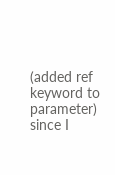(added ref keyword to
parameter) since I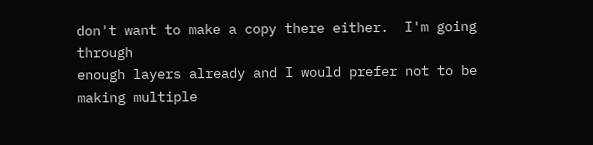don't want to make a copy there either.  I'm going through
enough layers already and I would prefer not to be making multiple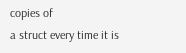copies of
a struct every time it is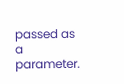passed as a parameter.